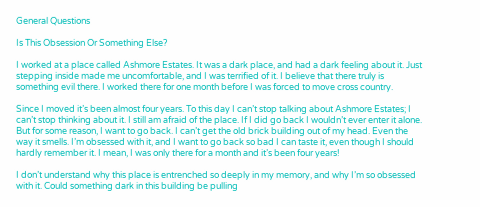General Questions

Is This Obsession Or Something Else?

I worked at a place called Ashmore Estates. It was a dark place, and had a dark feeling about it. Just stepping inside made me uncomfortable, and I was terrified of it. I believe that there truly is something evil there. I worked there for one month before I was forced to move cross country.

Since I moved it’s been almost four years. To this day I can’t stop talking about Ashmore Estates; I can’t stop thinking about it. I still am afraid of the place. If I did go back I wouldn’t ever enter it alone. But for some reason, I want to go back. I can’t get the old brick building out of my head. Even the way it smells. I’m obsessed with it, and I want to go back so bad I can taste it, even though I should hardly remember it. I mean, I was only there for a month and it’s been four years!

I don’t understand why this place is entrenched so deeply in my memory, and why I’m so obsessed with it. Could something dark in this building be pulling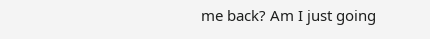me back? Am I just going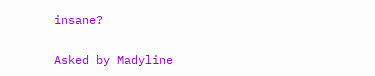insane?

Asked by Madyline